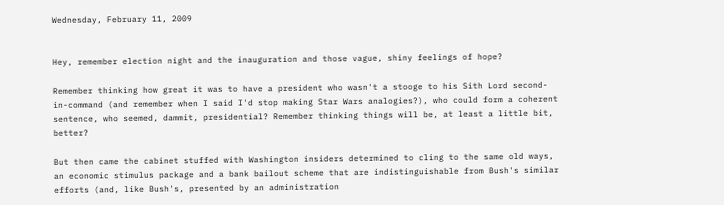Wednesday, February 11, 2009


Hey, remember election night and the inauguration and those vague, shiny feelings of hope?

Remember thinking how great it was to have a president who wasn't a stooge to his Sith Lord second-in-command (and remember when I said I'd stop making Star Wars analogies?), who could form a coherent sentence, who seemed, dammit, presidential? Remember thinking things will be, at least a little bit, better?

But then came the cabinet stuffed with Washington insiders determined to cling to the same old ways, an economic stimulus package and a bank bailout scheme that are indistinguishable from Bush's similar efforts (and, like Bush's, presented by an administration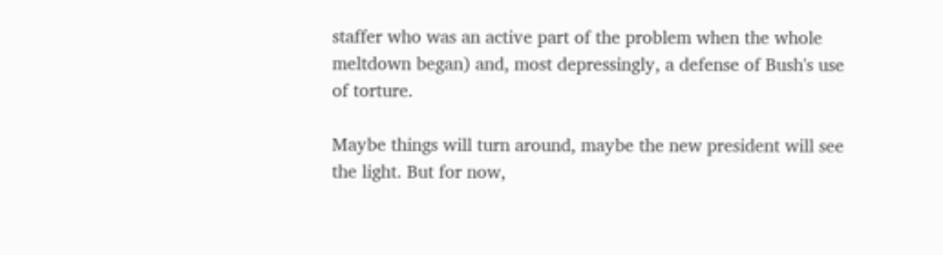staffer who was an active part of the problem when the whole meltdown began) and, most depressingly, a defense of Bush's use of torture.

Maybe things will turn around, maybe the new president will see the light. But for now,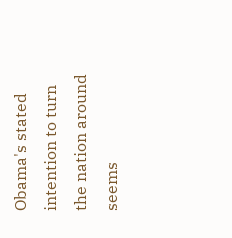Obama's stated intention to turn the nation around seems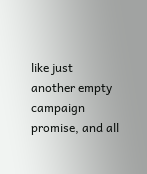like just another empty campaign promise, and all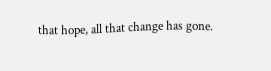that hope, all that change has gone.